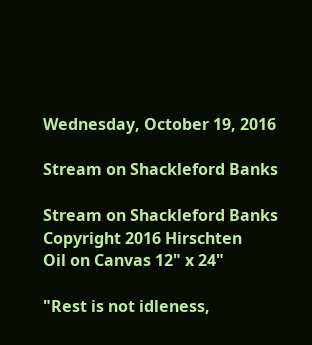Wednesday, October 19, 2016

Stream on Shackleford Banks

Stream on Shackleford Banks
Copyright 2016 Hirschten
Oil on Canvas 12" x 24"

"Rest is not idleness,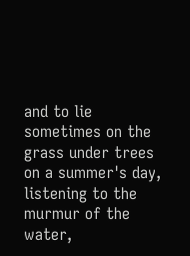and to lie sometimes on the grass under trees on a summer's day, listening to the murmur of the water,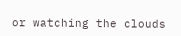or watching the clouds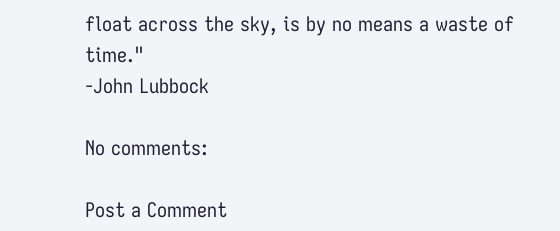float across the sky, is by no means a waste of time."
-John Lubbock

No comments:

Post a Comment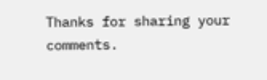Thanks for sharing your comments.